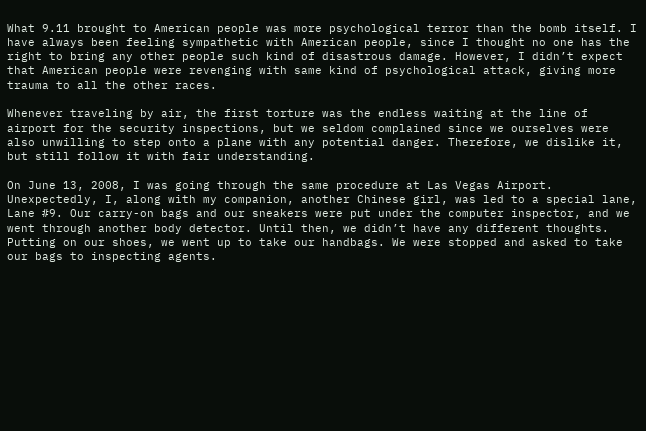What 9.11 brought to American people was more psychological terror than the bomb itself. I have always been feeling sympathetic with American people, since I thought no one has the right to bring any other people such kind of disastrous damage. However, I didn’t expect that American people were revenging with same kind of psychological attack, giving more trauma to all the other races.

Whenever traveling by air, the first torture was the endless waiting at the line of airport for the security inspections, but we seldom complained since we ourselves were also unwilling to step onto a plane with any potential danger. Therefore, we dislike it, but still follow it with fair understanding.

On June 13, 2008, I was going through the same procedure at Las Vegas Airport. Unexpectedly, I, along with my companion, another Chinese girl, was led to a special lane, Lane #9. Our carry-on bags and our sneakers were put under the computer inspector, and we went through another body detector. Until then, we didn’t have any different thoughts. Putting on our shoes, we went up to take our handbags. We were stopped and asked to take our bags to inspecting agents.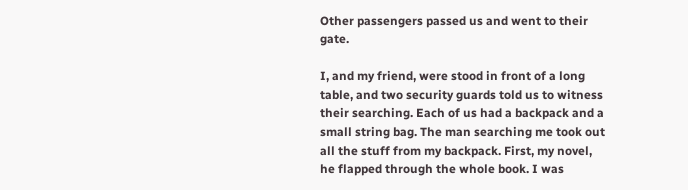Other passengers passed us and went to their gate.

I, and my friend, were stood in front of a long table, and two security guards told us to witness their searching. Each of us had a backpack and a small string bag. The man searching me took out all the stuff from my backpack. First, my novel, he flapped through the whole book. I was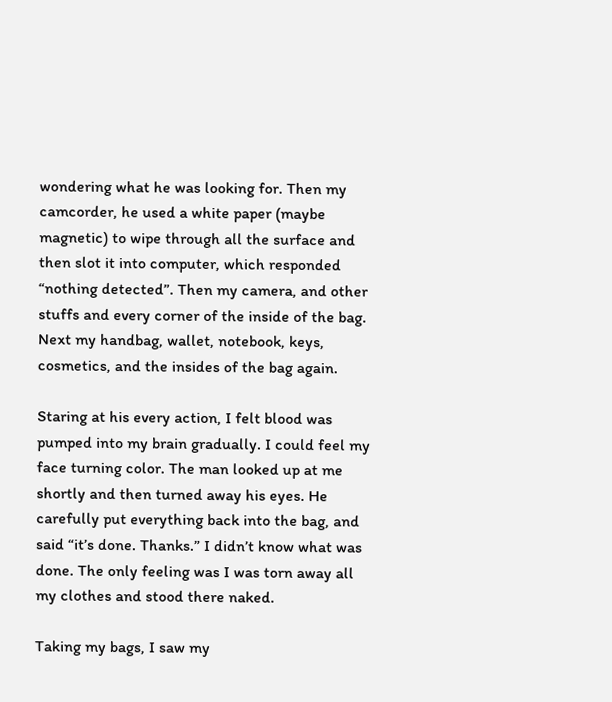wondering what he was looking for. Then my camcorder, he used a white paper (maybe magnetic) to wipe through all the surface and then slot it into computer, which responded “nothing detected”. Then my camera, and other stuffs and every corner of the inside of the bag. Next my handbag, wallet, notebook, keys, cosmetics, and the insides of the bag again.

Staring at his every action, I felt blood was pumped into my brain gradually. I could feel my face turning color. The man looked up at me shortly and then turned away his eyes. He carefully put everything back into the bag, and said “it’s done. Thanks.” I didn’t know what was done. The only feeling was I was torn away all my clothes and stood there naked.

Taking my bags, I saw my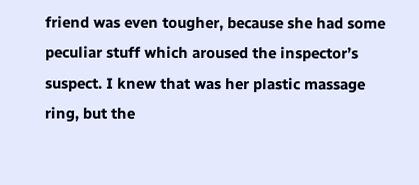friend was even tougher, because she had some peculiar stuff which aroused the inspector’s suspect. I knew that was her plastic massage ring, but the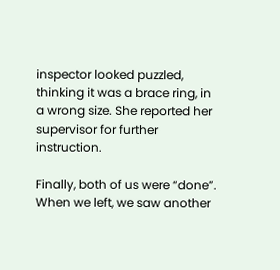inspector looked puzzled, thinking it was a brace ring, in a wrong size. She reported her supervisor for further instruction.

Finally, both of us were “done”. When we left, we saw another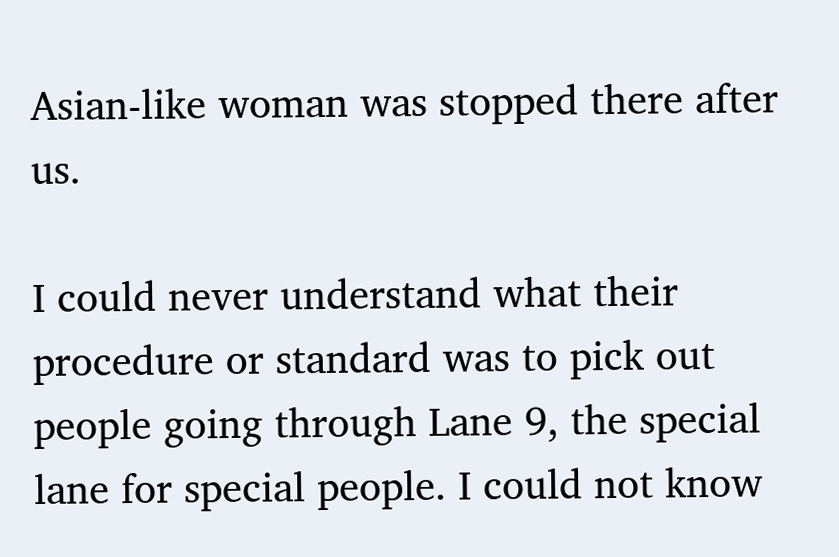Asian-like woman was stopped there after us.

I could never understand what their procedure or standard was to pick out people going through Lane 9, the special lane for special people. I could not know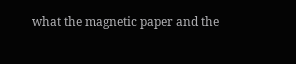what the magnetic paper and the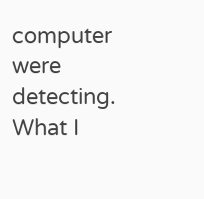computer were detecting. What I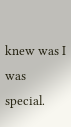knew was I was special.